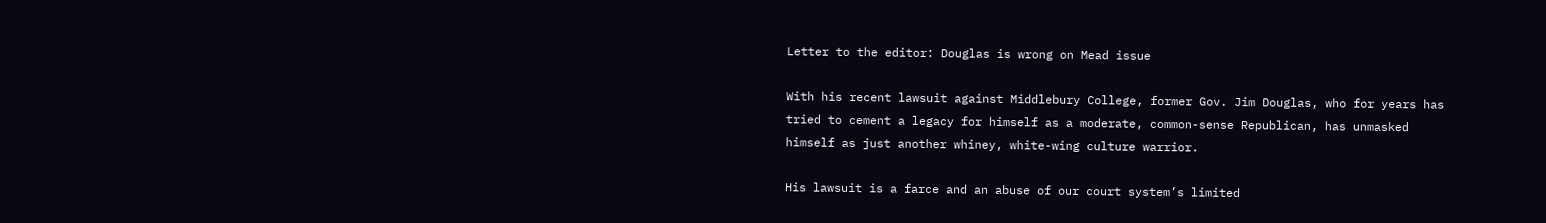Letter to the editor: Douglas is wrong on Mead issue

With his recent lawsuit against Middlebury College, former Gov. Jim Douglas, who for years has tried to cement a legacy for himself as a moderate, common-sense Republican, has unmasked himself as just another whiney, white-wing culture warrior.

His lawsuit is a farce and an abuse of our court system’s limited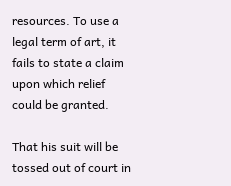resources. To use a legal term of art, it fails to state a claim upon which relief could be granted.

That his suit will be tossed out of court in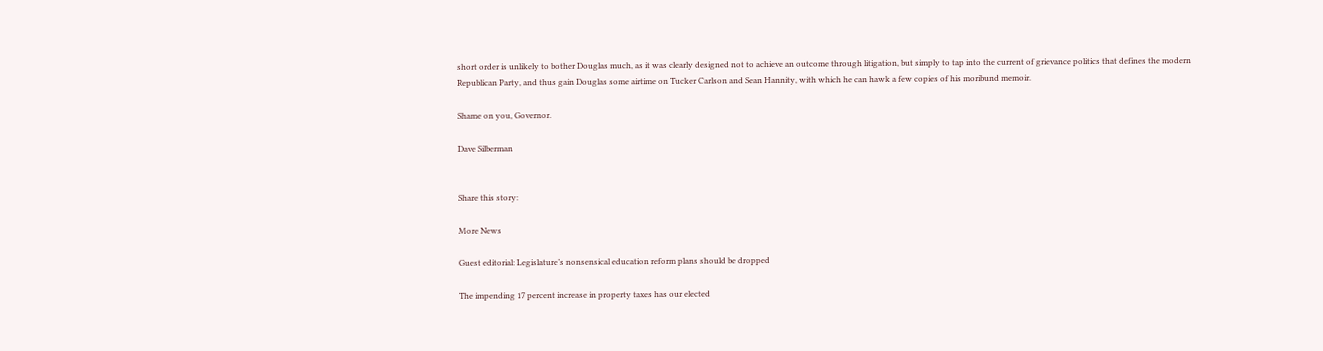short order is unlikely to bother Douglas much, as it was clearly designed not to achieve an outcome through litigation, but simply to tap into the current of grievance politics that defines the modern Republican Party, and thus gain Douglas some airtime on Tucker Carlson and Sean Hannity, with which he can hawk a few copies of his moribund memoir.

Shame on you, Governor.

Dave Silberman


Share this story:

More News

Guest editorial: Legislature’s nonsensical education reform plans should be dropped

The impending 17 percent increase in property taxes has our elected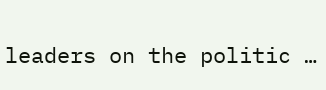leaders on the politic …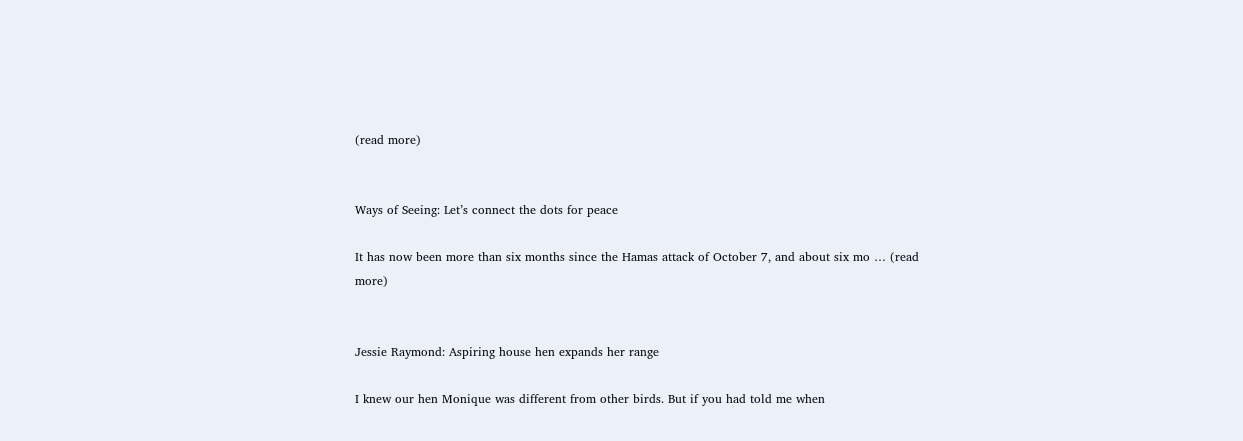(read more)


Ways of Seeing: Let’s connect the dots for peace

It has now been more than six months since the Hamas attack of October 7, and about six mo … (read more)


Jessie Raymond: Aspiring house hen expands her range

I knew our hen Monique was different from other birds. But if you had told me when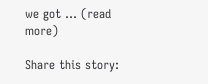we got … (read more)

Share this story: